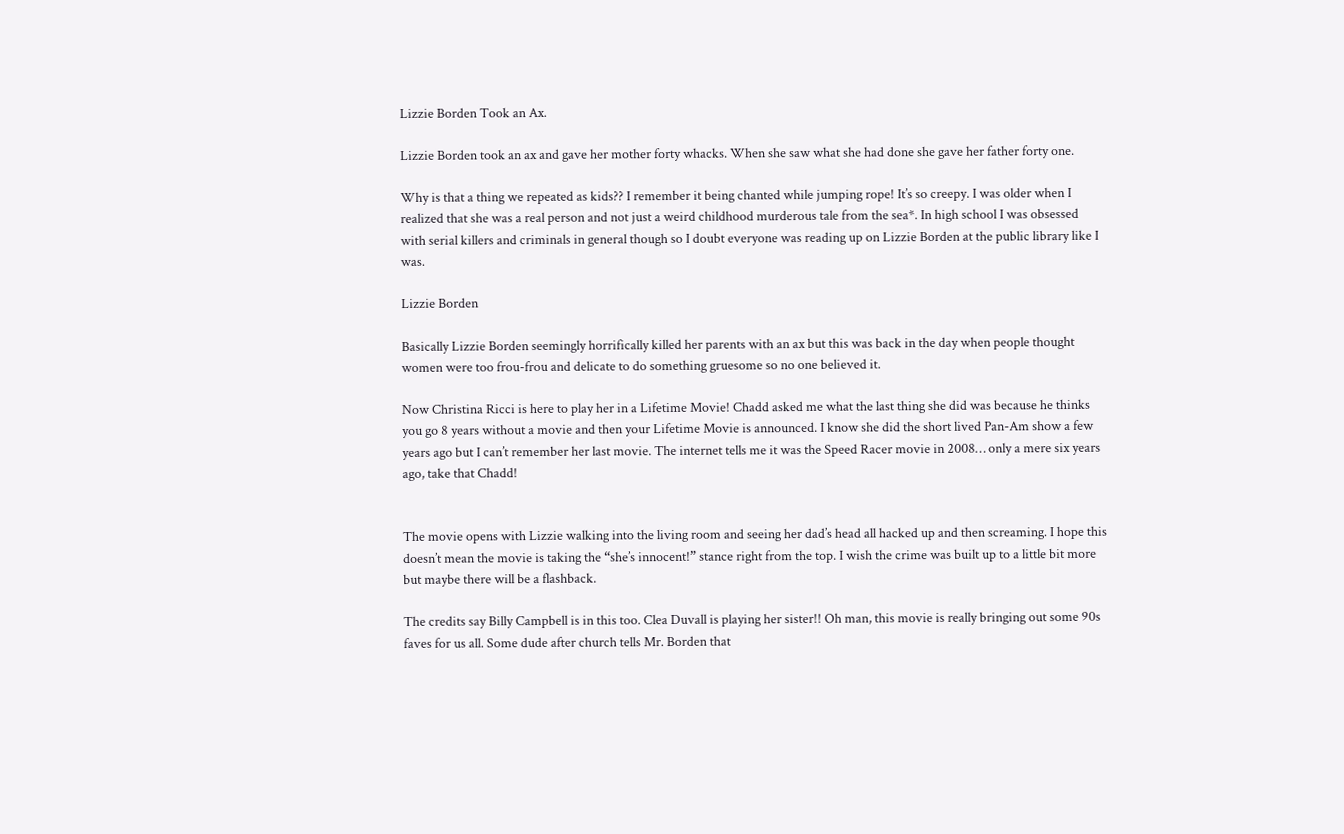Lizzie Borden Took an Ax.

Lizzie Borden took an ax and gave her mother forty whacks. When she saw what she had done she gave her father forty one.

Why is that a thing we repeated as kids?? I remember it being chanted while jumping rope! It’s so creepy. I was older when I realized that she was a real person and not just a weird childhood murderous tale from the sea*. In high school I was obsessed with serial killers and criminals in general though so I doubt everyone was reading up on Lizzie Borden at the public library like I was.

Lizzie Borden

Basically Lizzie Borden seemingly horrifically killed her parents with an ax but this was back in the day when people thought women were too frou-frou and delicate to do something gruesome so no one believed it.

Now Christina Ricci is here to play her in a Lifetime Movie! Chadd asked me what the last thing she did was because he thinks you go 8 years without a movie and then your Lifetime Movie is announced. I know she did the short lived Pan-Am show a few years ago but I can’t remember her last movie. The internet tells me it was the Speed Racer movie in 2008… only a mere six years ago, take that Chadd!


The movie opens with Lizzie walking into the living room and seeing her dad’s head all hacked up and then screaming. I hope this doesn’t mean the movie is taking the “she’s innocent!” stance right from the top. I wish the crime was built up to a little bit more but maybe there will be a flashback.

The credits say Billy Campbell is in this too. Clea Duvall is playing her sister!! Oh man, this movie is really bringing out some 90s faves for us all. Some dude after church tells Mr. Borden that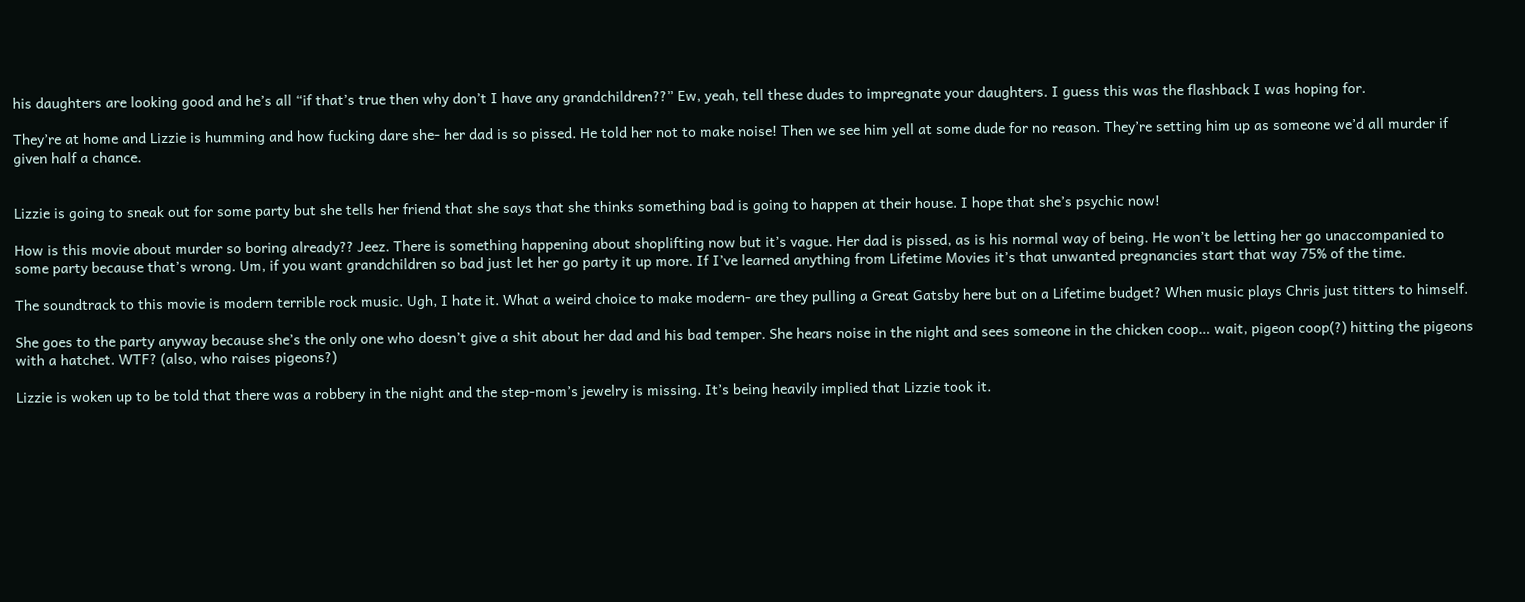his daughters are looking good and he’s all “if that’s true then why don’t I have any grandchildren??” Ew, yeah, tell these dudes to impregnate your daughters. I guess this was the flashback I was hoping for.

They’re at home and Lizzie is humming and how fucking dare she- her dad is so pissed. He told her not to make noise! Then we see him yell at some dude for no reason. They’re setting him up as someone we’d all murder if given half a chance.


Lizzie is going to sneak out for some party but she tells her friend that she says that she thinks something bad is going to happen at their house. I hope that she’s psychic now!

How is this movie about murder so boring already?? Jeez. There is something happening about shoplifting now but it’s vague. Her dad is pissed, as is his normal way of being. He won’t be letting her go unaccompanied to some party because that’s wrong. Um, if you want grandchildren so bad just let her go party it up more. If I’ve learned anything from Lifetime Movies it’s that unwanted pregnancies start that way 75% of the time.

The soundtrack to this movie is modern terrible rock music. Ugh, I hate it. What a weird choice to make modern- are they pulling a Great Gatsby here but on a Lifetime budget? When music plays Chris just titters to himself.

She goes to the party anyway because she’s the only one who doesn’t give a shit about her dad and his bad temper. She hears noise in the night and sees someone in the chicken coop… wait, pigeon coop(?) hitting the pigeons with a hatchet. WTF? (also, who raises pigeons?)

Lizzie is woken up to be told that there was a robbery in the night and the step-mom’s jewelry is missing. It’s being heavily implied that Lizzie took it.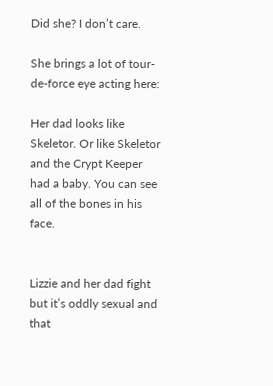Did she? I don’t care.

She brings a lot of tour-de-force eye acting here:

Her dad looks like Skeletor. Or like Skeletor and the Crypt Keeper had a baby. You can see all of the bones in his face.


Lizzie and her dad fight but it’s oddly sexual and that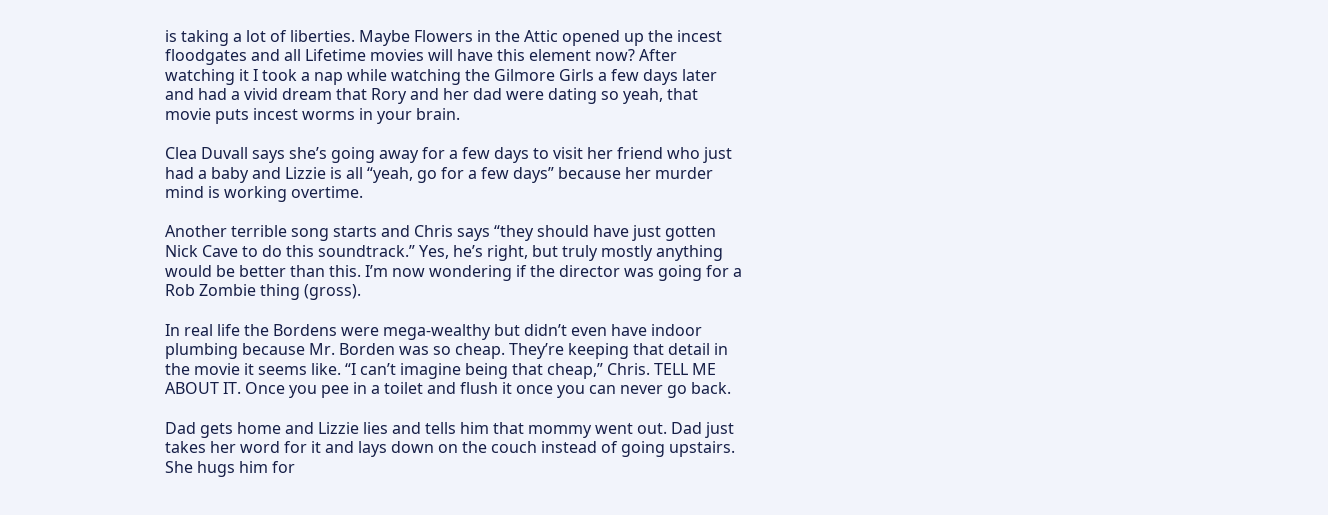is taking a lot of liberties. Maybe Flowers in the Attic opened up the incest floodgates and all Lifetime movies will have this element now? After watching it I took a nap while watching the Gilmore Girls a few days later and had a vivid dream that Rory and her dad were dating so yeah, that movie puts incest worms in your brain.

Clea Duvall says she’s going away for a few days to visit her friend who just had a baby and Lizzie is all “yeah, go for a few days” because her murder mind is working overtime.

Another terrible song starts and Chris says “they should have just gotten Nick Cave to do this soundtrack.” Yes, he’s right, but truly mostly anything would be better than this. I’m now wondering if the director was going for a Rob Zombie thing (gross).

In real life the Bordens were mega-wealthy but didn’t even have indoor plumbing because Mr. Borden was so cheap. They’re keeping that detail in the movie it seems like. “I can’t imagine being that cheap,” Chris. TELL ME ABOUT IT. Once you pee in a toilet and flush it once you can never go back.

Dad gets home and Lizzie lies and tells him that mommy went out. Dad just takes her word for it and lays down on the couch instead of going upstairs. She hugs him for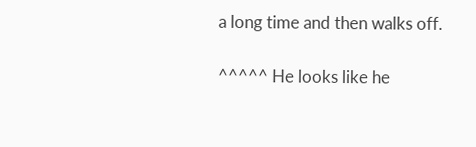a long time and then walks off.

^^^^^ He looks like he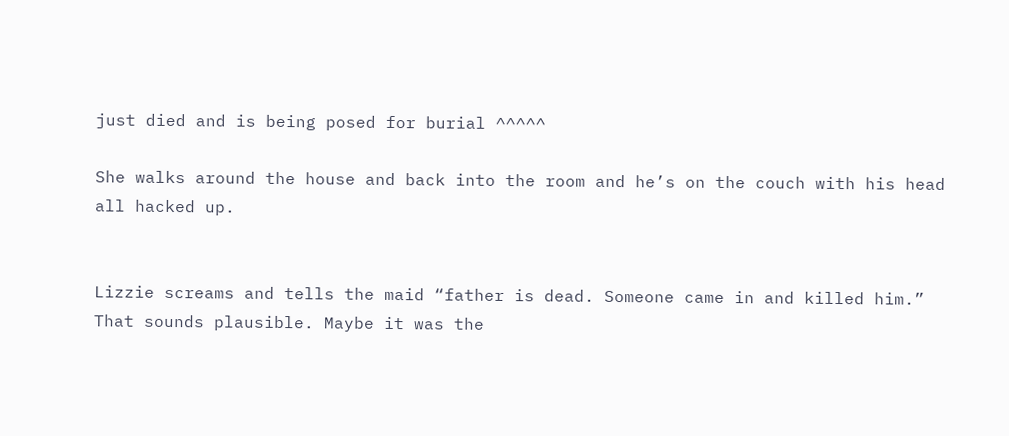just died and is being posed for burial ^^^^^

She walks around the house and back into the room and he’s on the couch with his head all hacked up.


Lizzie screams and tells the maid “father is dead. Someone came in and killed him.” That sounds plausible. Maybe it was the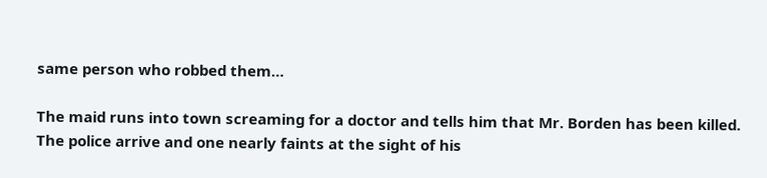same person who robbed them…

The maid runs into town screaming for a doctor and tells him that Mr. Borden has been killed. The police arrive and one nearly faints at the sight of his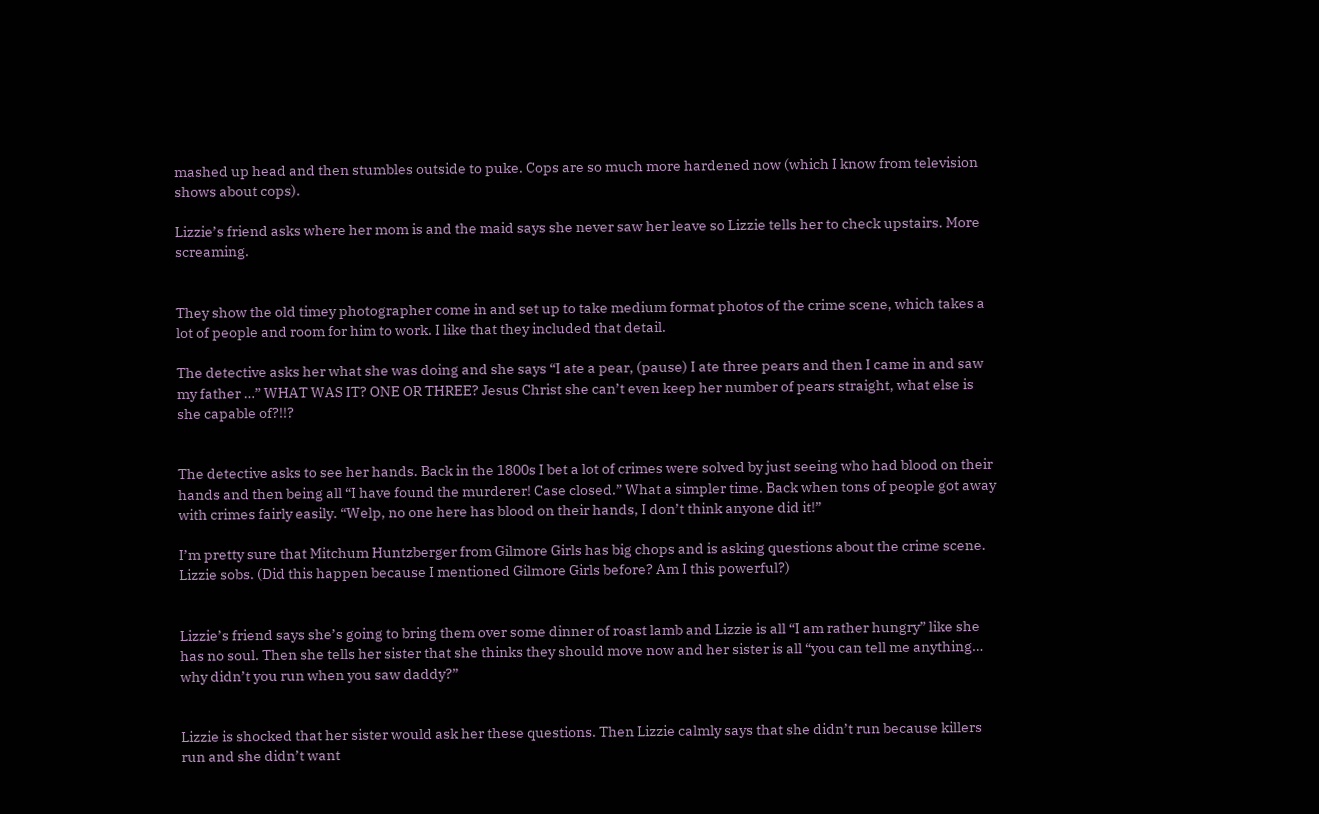mashed up head and then stumbles outside to puke. Cops are so much more hardened now (which I know from television shows about cops).

Lizzie’s friend asks where her mom is and the maid says she never saw her leave so Lizzie tells her to check upstairs. More screaming.


They show the old timey photographer come in and set up to take medium format photos of the crime scene, which takes a lot of people and room for him to work. I like that they included that detail.

The detective asks her what she was doing and she says “I ate a pear, (pause) I ate three pears and then I came in and saw my father …” WHAT WAS IT? ONE OR THREE? Jesus Christ she can’t even keep her number of pears straight, what else is she capable of?!!?


The detective asks to see her hands. Back in the 1800s I bet a lot of crimes were solved by just seeing who had blood on their hands and then being all “I have found the murderer! Case closed.” What a simpler time. Back when tons of people got away with crimes fairly easily. “Welp, no one here has blood on their hands, I don’t think anyone did it!”

I’m pretty sure that Mitchum Huntzberger from Gilmore Girls has big chops and is asking questions about the crime scene. Lizzie sobs. (Did this happen because I mentioned Gilmore Girls before? Am I this powerful?)


Lizzie’s friend says she’s going to bring them over some dinner of roast lamb and Lizzie is all “I am rather hungry” like she has no soul. Then she tells her sister that she thinks they should move now and her sister is all “you can tell me anything… why didn’t you run when you saw daddy?”


Lizzie is shocked that her sister would ask her these questions. Then Lizzie calmly says that she didn’t run because killers run and she didn’t want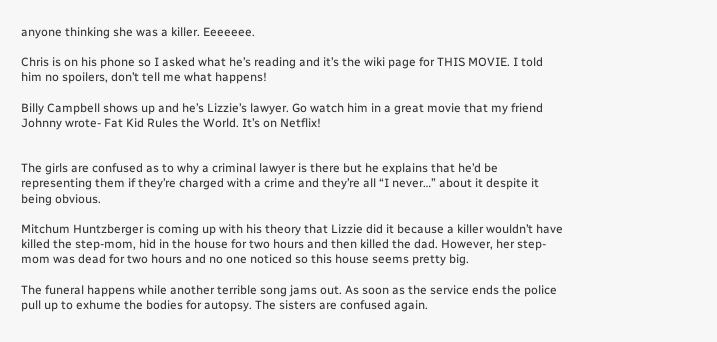anyone thinking she was a killer. Eeeeeee.

Chris is on his phone so I asked what he’s reading and it’s the wiki page for THIS MOVIE. I told him no spoilers, don’t tell me what happens!

Billy Campbell shows up and he’s Lizzie’s lawyer. Go watch him in a great movie that my friend Johnny wrote- Fat Kid Rules the World. It’s on Netflix!


The girls are confused as to why a criminal lawyer is there but he explains that he’d be representing them if they’re charged with a crime and they’re all “I never…” about it despite it being obvious.

Mitchum Huntzberger is coming up with his theory that Lizzie did it because a killer wouldn’t have killed the step-mom, hid in the house for two hours and then killed the dad. However, her step-mom was dead for two hours and no one noticed so this house seems pretty big.

The funeral happens while another terrible song jams out. As soon as the service ends the police pull up to exhume the bodies for autopsy. The sisters are confused again.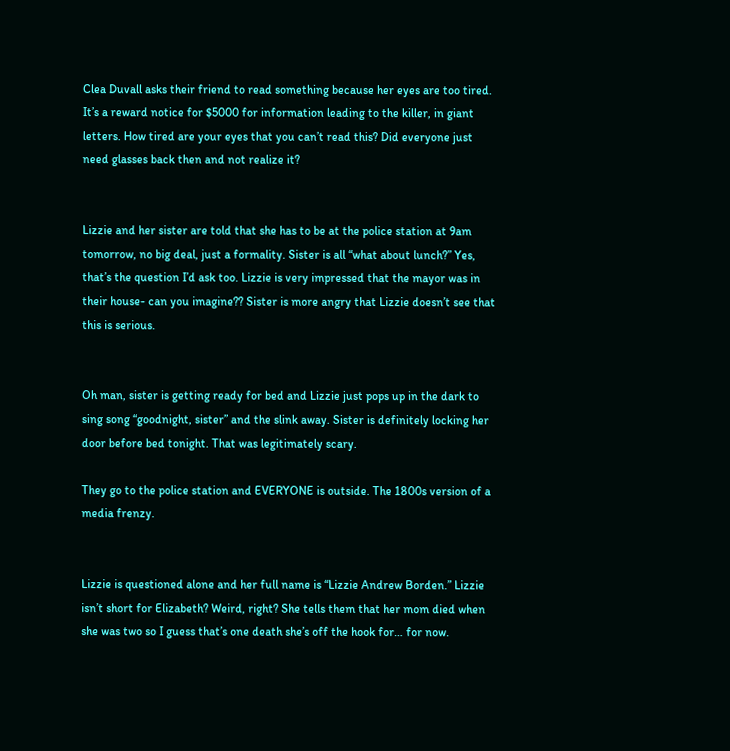Clea Duvall asks their friend to read something because her eyes are too tired. It’s a reward notice for $5000 for information leading to the killer, in giant letters. How tired are your eyes that you can’t read this? Did everyone just need glasses back then and not realize it?


Lizzie and her sister are told that she has to be at the police station at 9am tomorrow, no big deal, just a formality. Sister is all “what about lunch?” Yes, that’s the question I’d ask too. Lizzie is very impressed that the mayor was in their house- can you imagine?? Sister is more angry that Lizzie doesn’t see that this is serious.


Oh man, sister is getting ready for bed and Lizzie just pops up in the dark to sing song “goodnight, sister” and the slink away. Sister is definitely locking her door before bed tonight. That was legitimately scary.

They go to the police station and EVERYONE is outside. The 1800s version of a media frenzy.


Lizzie is questioned alone and her full name is “Lizzie Andrew Borden.” Lizzie isn’t short for Elizabeth? Weird, right? She tells them that her mom died when she was two so I guess that’s one death she’s off the hook for… for now.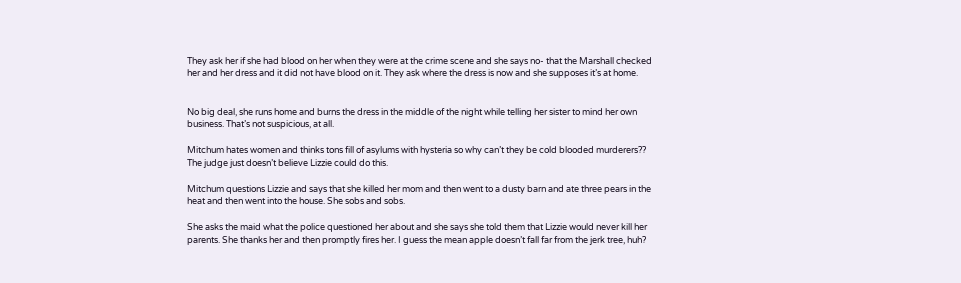They ask her if she had blood on her when they were at the crime scene and she says no- that the Marshall checked her and her dress and it did not have blood on it. They ask where the dress is now and she supposes it’s at home.


No big deal, she runs home and burns the dress in the middle of the night while telling her sister to mind her own business. That’s not suspicious, at all.

Mitchum hates women and thinks tons fill of asylums with hysteria so why can’t they be cold blooded murderers?? The judge just doesn’t believe Lizzie could do this.

Mitchum questions Lizzie and says that she killed her mom and then went to a dusty barn and ate three pears in the heat and then went into the house. She sobs and sobs.

She asks the maid what the police questioned her about and she says she told them that Lizzie would never kill her parents. She thanks her and then promptly fires her. I guess the mean apple doesn’t fall far from the jerk tree, huh?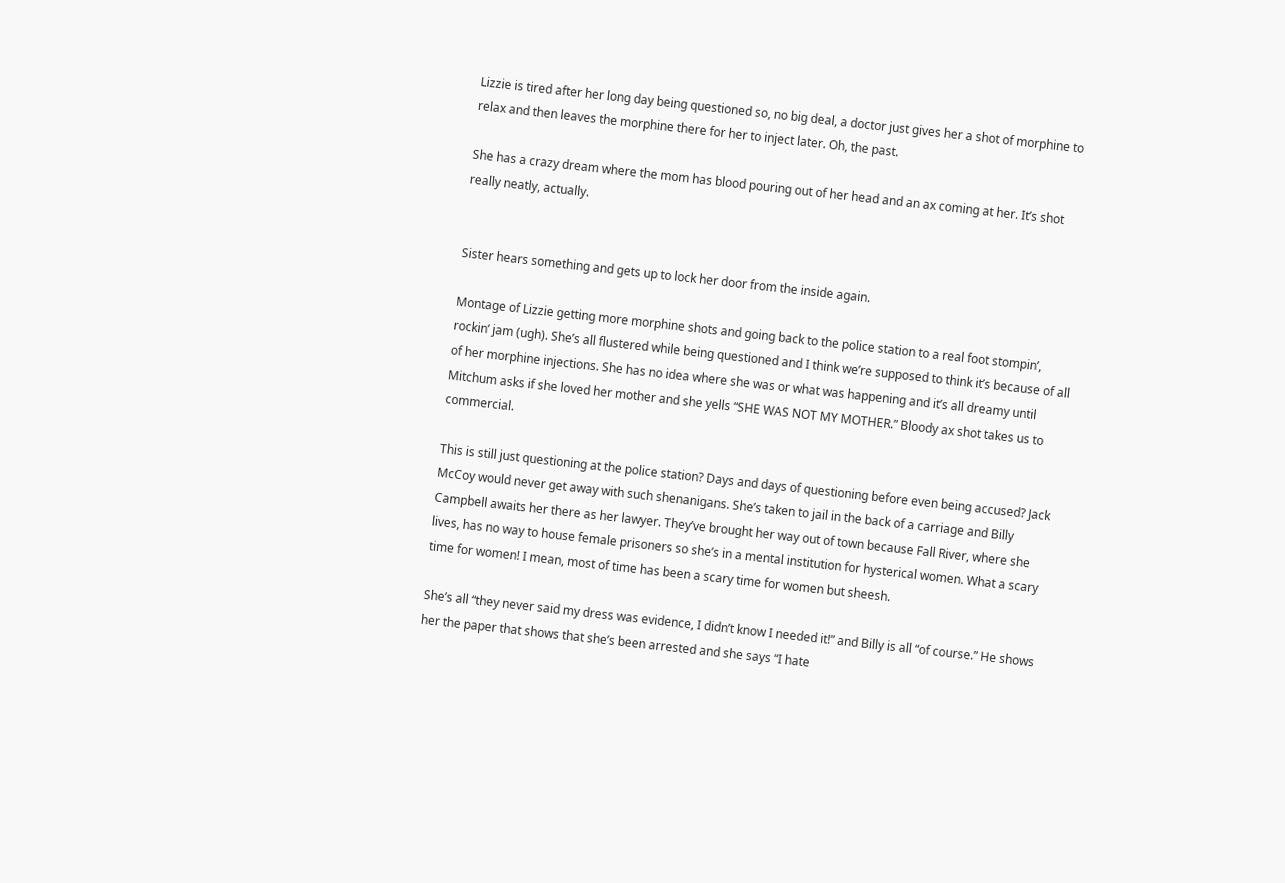Lizzie is tired after her long day being questioned so, no big deal, a doctor just gives her a shot of morphine to relax and then leaves the morphine there for her to inject later. Oh, the past.

She has a crazy dream where the mom has blood pouring out of her head and an ax coming at her. It’s shot really neatly, actually.


Sister hears something and gets up to lock her door from the inside again.

Montage of Lizzie getting more morphine shots and going back to the police station to a real foot stompin’, rockin’ jam (ugh). She’s all flustered while being questioned and I think we’re supposed to think it’s because of all of her morphine injections. She has no idea where she was or what was happening and it’s all dreamy until Mitchum asks if she loved her mother and she yells “SHE WAS NOT MY MOTHER.” Bloody ax shot takes us to commercial.

This is still just questioning at the police station? Days and days of questioning before even being accused? Jack McCoy would never get away with such shenanigans. She’s taken to jail in the back of a carriage and Billy Campbell awaits her there as her lawyer. They’ve brought her way out of town because Fall River, where she lives, has no way to house female prisoners so she’s in a mental institution for hysterical women. What a scary time for women! I mean, most of time has been a scary time for women but sheesh.

She’s all “they never said my dress was evidence, I didn’t know I needed it!” and Billy is all “of course.” He shows her the paper that shows that she’s been arrested and she says “I hate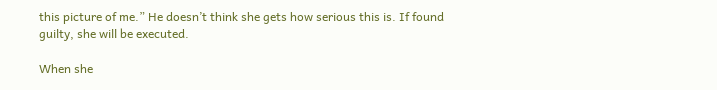this picture of me.” He doesn’t think she gets how serious this is. If found guilty, she will be executed.

When she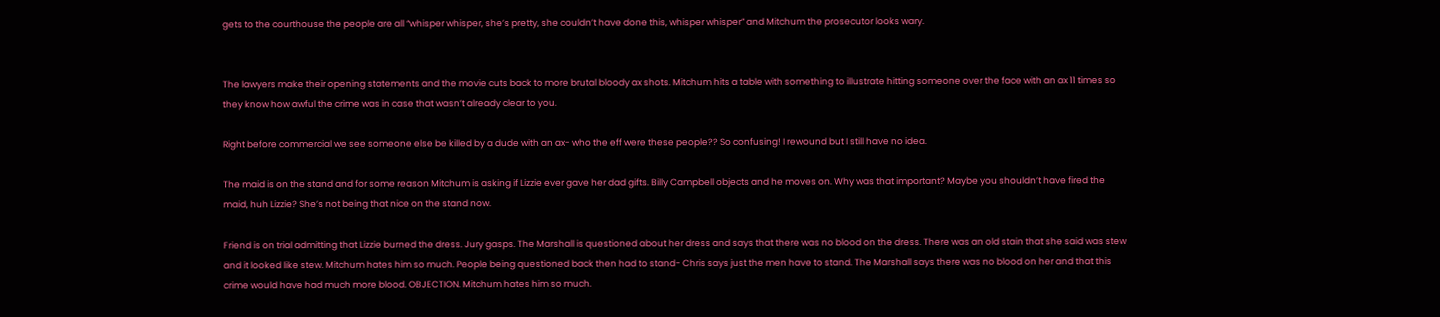gets to the courthouse the people are all “whisper whisper, she’s pretty, she couldn’t have done this, whisper whisper” and Mitchum the prosecutor looks wary.


The lawyers make their opening statements and the movie cuts back to more brutal bloody ax shots. Mitchum hits a table with something to illustrate hitting someone over the face with an ax 11 times so they know how awful the crime was in case that wasn’t already clear to you.

Right before commercial we see someone else be killed by a dude with an ax- who the eff were these people?? So confusing! I rewound but I still have no idea.

The maid is on the stand and for some reason Mitchum is asking if Lizzie ever gave her dad gifts. Billy Campbell objects and he moves on. Why was that important? Maybe you shouldn’t have fired the maid, huh Lizzie? She’s not being that nice on the stand now.

Friend is on trial admitting that Lizzie burned the dress. Jury gasps. The Marshall is questioned about her dress and says that there was no blood on the dress. There was an old stain that she said was stew and it looked like stew. Mitchum hates him so much. People being questioned back then had to stand- Chris says just the men have to stand. The Marshall says there was no blood on her and that this crime would have had much more blood. OBJECTION. Mitchum hates him so much.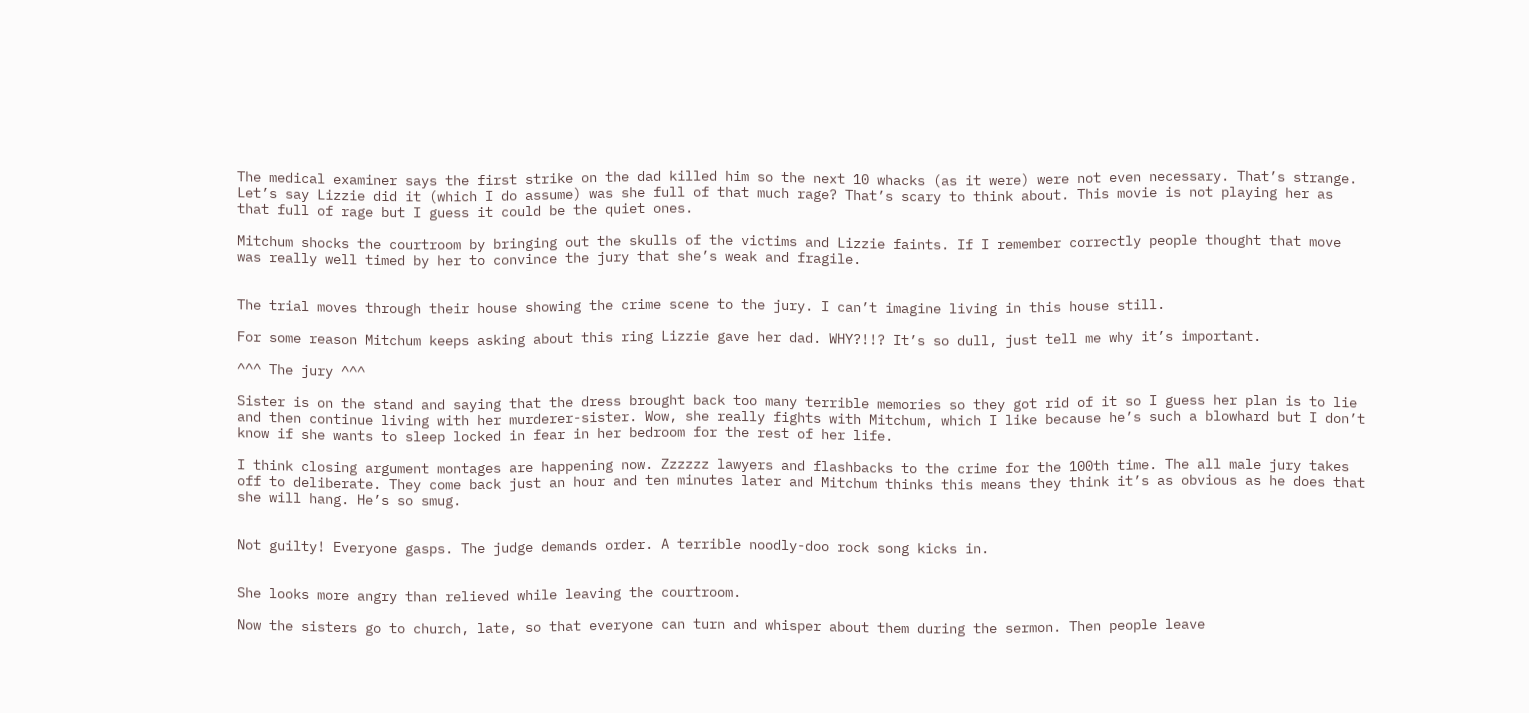The medical examiner says the first strike on the dad killed him so the next 10 whacks (as it were) were not even necessary. That’s strange. Let’s say Lizzie did it (which I do assume) was she full of that much rage? That’s scary to think about. This movie is not playing her as that full of rage but I guess it could be the quiet ones.

Mitchum shocks the courtroom by bringing out the skulls of the victims and Lizzie faints. If I remember correctly people thought that move was really well timed by her to convince the jury that she’s weak and fragile.


The trial moves through their house showing the crime scene to the jury. I can’t imagine living in this house still.

For some reason Mitchum keeps asking about this ring Lizzie gave her dad. WHY?!!? It’s so dull, just tell me why it’s important.

^^^ The jury ^^^

Sister is on the stand and saying that the dress brought back too many terrible memories so they got rid of it so I guess her plan is to lie and then continue living with her murderer-sister. Wow, she really fights with Mitchum, which I like because he’s such a blowhard but I don’t know if she wants to sleep locked in fear in her bedroom for the rest of her life.

I think closing argument montages are happening now. Zzzzzz lawyers and flashbacks to the crime for the 100th time. The all male jury takes off to deliberate. They come back just an hour and ten minutes later and Mitchum thinks this means they think it’s as obvious as he does that she will hang. He’s so smug.


Not guilty! Everyone gasps. The judge demands order. A terrible noodly-doo rock song kicks in.


She looks more angry than relieved while leaving the courtroom.

Now the sisters go to church, late, so that everyone can turn and whisper about them during the sermon. Then people leave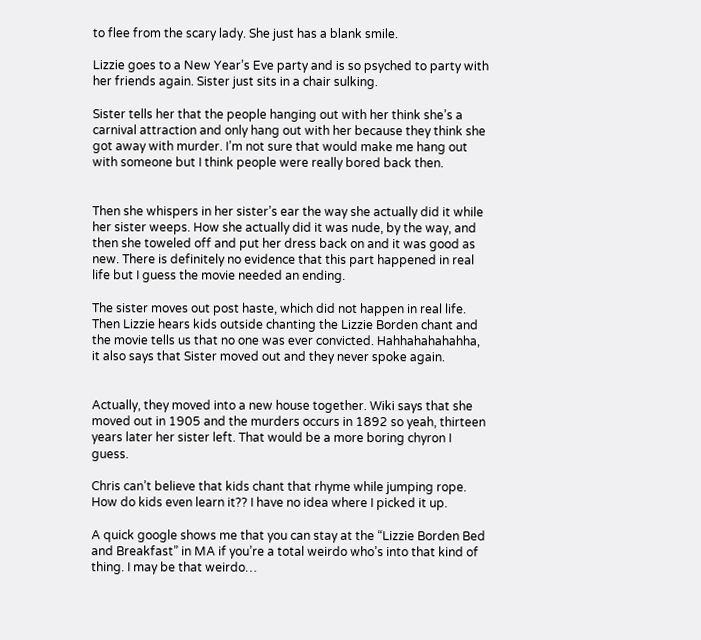to flee from the scary lady. She just has a blank smile.

Lizzie goes to a New Year’s Eve party and is so psyched to party with her friends again. Sister just sits in a chair sulking.

Sister tells her that the people hanging out with her think she’s a carnival attraction and only hang out with her because they think she got away with murder. I’m not sure that would make me hang out with someone but I think people were really bored back then.


Then she whispers in her sister’s ear the way she actually did it while her sister weeps. How she actually did it was nude, by the way, and then she toweled off and put her dress back on and it was good as new. There is definitely no evidence that this part happened in real life but I guess the movie needed an ending.

The sister moves out post haste, which did not happen in real life. Then Lizzie hears kids outside chanting the Lizzie Borden chant and the movie tells us that no one was ever convicted. Hahhahahahahha, it also says that Sister moved out and they never spoke again.


Actually, they moved into a new house together. Wiki says that she moved out in 1905 and the murders occurs in 1892 so yeah, thirteen years later her sister left. That would be a more boring chyron I guess.

Chris can’t believe that kids chant that rhyme while jumping rope. How do kids even learn it?? I have no idea where I picked it up.

A quick google shows me that you can stay at the “Lizzie Borden Bed and Breakfast” in MA if you’re a total weirdo who’s into that kind of thing. I may be that weirdo…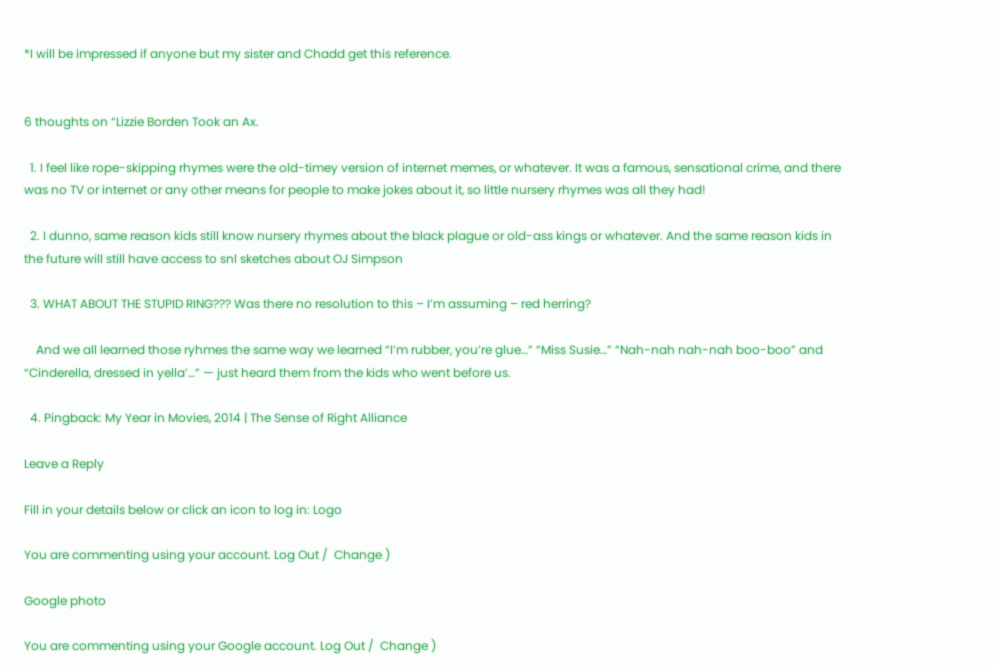*I will be impressed if anyone but my sister and Chadd get this reference.


6 thoughts on “Lizzie Borden Took an Ax.

  1. I feel like rope-skipping rhymes were the old-timey version of internet memes, or whatever. It was a famous, sensational crime, and there was no TV or internet or any other means for people to make jokes about it, so little nursery rhymes was all they had!

  2. I dunno, same reason kids still know nursery rhymes about the black plague or old-ass kings or whatever. And the same reason kids in the future will still have access to snl sketches about OJ Simpson

  3. WHAT ABOUT THE STUPID RING??? Was there no resolution to this – I’m assuming – red herring?

    And we all learned those ryhmes the same way we learned “I’m rubber, you’re glue…” “Miss Susie…” “Nah-nah nah-nah boo-boo” and “Cinderella, dressed in yella’…” — just heard them from the kids who went before us.

  4. Pingback: My Year in Movies, 2014 | The Sense of Right Alliance

Leave a Reply

Fill in your details below or click an icon to log in: Logo

You are commenting using your account. Log Out /  Change )

Google photo

You are commenting using your Google account. Log Out /  Change )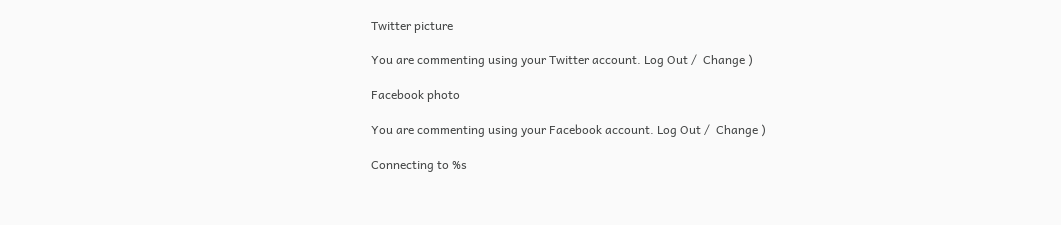Twitter picture

You are commenting using your Twitter account. Log Out /  Change )

Facebook photo

You are commenting using your Facebook account. Log Out /  Change )

Connecting to %s